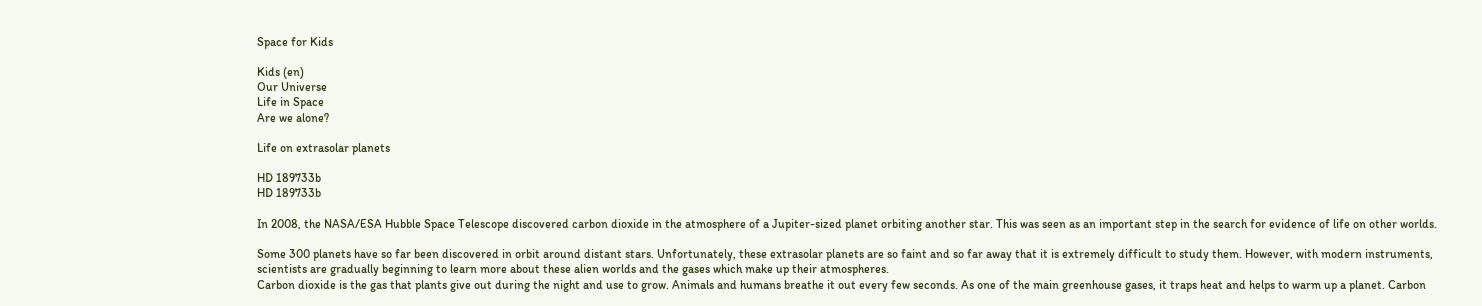Space for Kids

Kids (en)
Our Universe
Life in Space
Are we alone?

Life on extrasolar planets

HD 189733b
HD 189733b

In 2008, the NASA/ESA Hubble Space Telescope discovered carbon dioxide in the atmosphere of a Jupiter-sized planet orbiting another star. This was seen as an important step in the search for evidence of life on other worlds.

Some 300 planets have so far been discovered in orbit around distant stars. Unfortunately, these extrasolar planets are so faint and so far away that it is extremely difficult to study them. However, with modern instruments, scientists are gradually beginning to learn more about these alien worlds and the gases which make up their atmospheres.
Carbon dioxide is the gas that plants give out during the night and use to grow. Animals and humans breathe it out every few seconds. As one of the main greenhouse gases, it traps heat and helps to warm up a planet. Carbon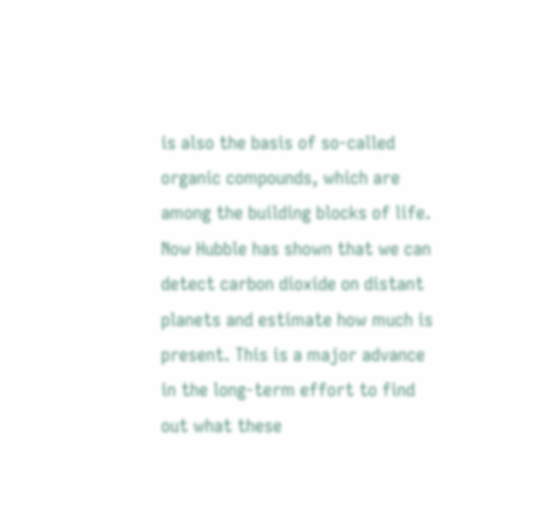is also the basis of so-called organic compounds, which are among the building blocks of life. Now Hubble has shown that we can detect carbon dioxide on distant planets and estimate how much is present. This is a major advance in the long-term effort to find out what these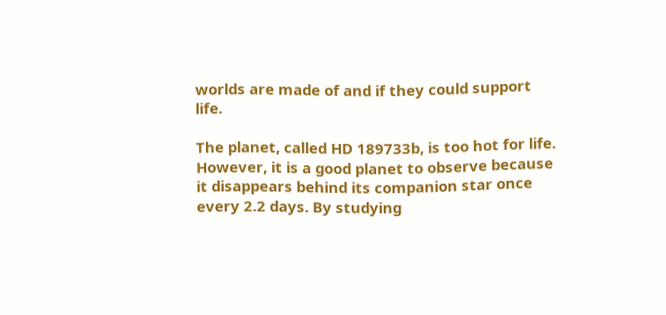worlds are made of and if they could support life.

The planet, called HD 189733b, is too hot for life. However, it is a good planet to observe because it disappears behind its companion star once every 2.2 days. By studying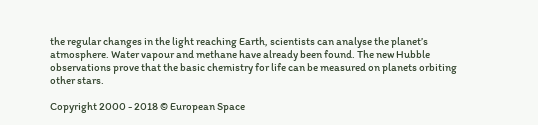the regular changes in the light reaching Earth, scientists can analyse the planet’s atmosphere. Water vapour and methane have already been found. The new Hubble observations prove that the basic chemistry for life can be measured on planets orbiting other stars.

Copyright 2000 - 2018 © European Space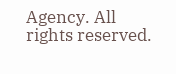Agency. All rights reserved.